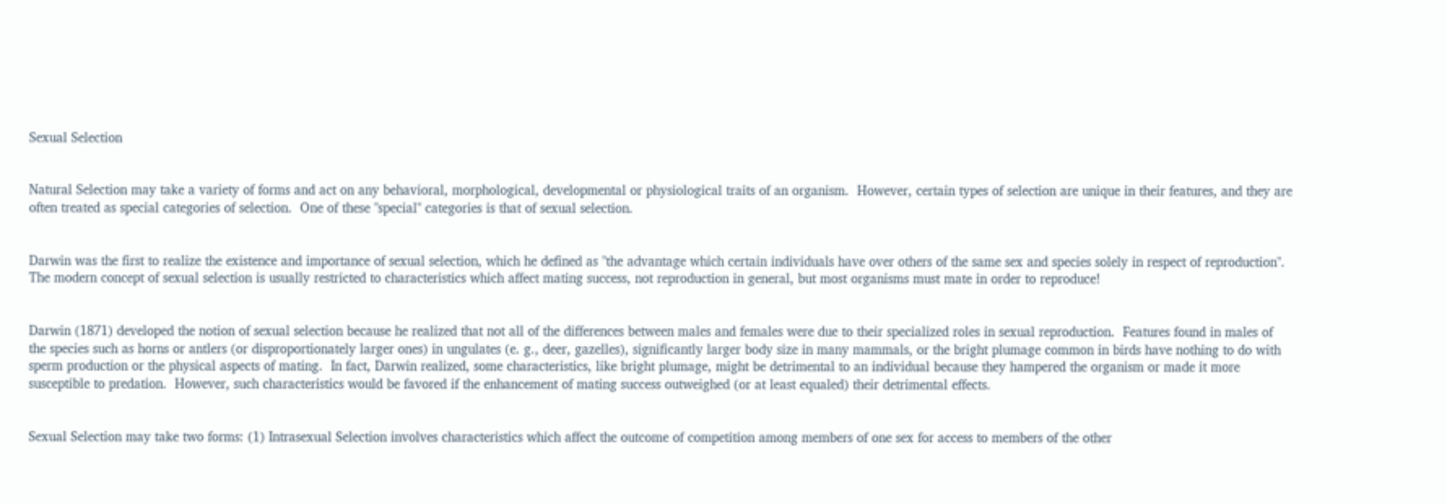Sexual Selection


Natural Selection may take a variety of forms and act on any behavioral, morphological, developmental or physiological traits of an organism.  However, certain types of selection are unique in their features, and they are often treated as special categories of selection.  One of these "special" categories is that of sexual selection.


Darwin was the first to realize the existence and importance of sexual selection, which he defined as "the advantage which certain individuals have over others of the same sex and species solely in respect of reproduction".  The modern concept of sexual selection is usually restricted to characteristics which affect mating success, not reproduction in general, but most organisms must mate in order to reproduce!


Darwin (1871) developed the notion of sexual selection because he realized that not all of the differences between males and females were due to their specialized roles in sexual reproduction.  Features found in males of the species such as horns or antlers (or disproportionately larger ones) in ungulates (e. g., deer, gazelles), significantly larger body size in many mammals, or the bright plumage common in birds have nothing to do with sperm production or the physical aspects of mating.  In fact, Darwin realized, some characteristics, like bright plumage, might be detrimental to an individual because they hampered the organism or made it more susceptible to predation.  However, such characteristics would be favored if the enhancement of mating success outweighed (or at least equaled) their detrimental effects.


Sexual Selection may take two forms: (1) Intrasexual Selection involves characteristics which affect the outcome of competition among members of one sex for access to members of the other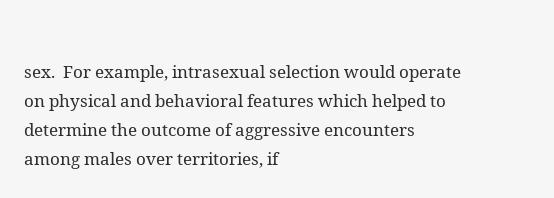sex.  For example, intrasexual selection would operate on physical and behavioral features which helped to determine the outcome of aggressive encounters among males over territories, if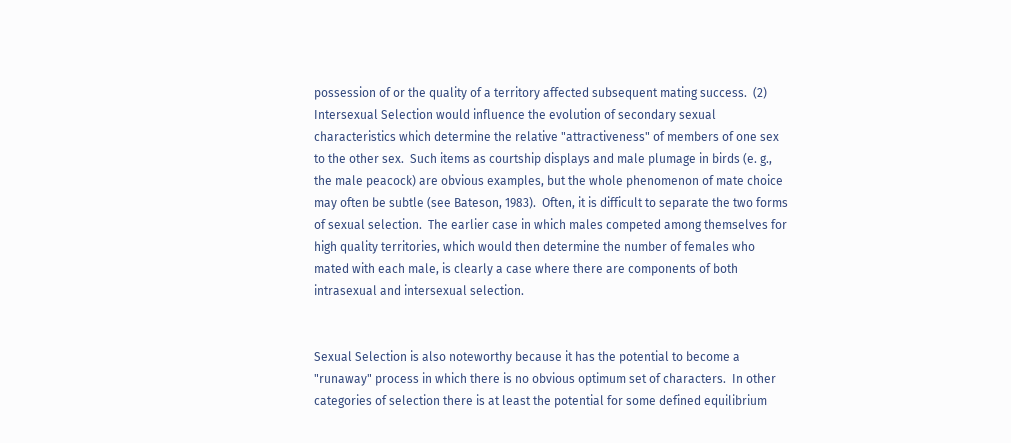possession of or the quality of a territory affected subsequent mating success.  (2) Intersexual Selection would influence the evolution of secondary sexual characteristics which determine the relative "attractiveness" of members of one sex to the other sex.  Such items as courtship displays and male plumage in birds (e. g., the male peacock) are obvious examples, but the whole phenomenon of mate choice may often be subtle (see Bateson, 1983).  Often, it is difficult to separate the two forms of sexual selection.  The earlier case in which males competed among themselves for high quality territories, which would then determine the number of females who mated with each male, is clearly a case where there are components of both intrasexual and intersexual selection.


Sexual Selection is also noteworthy because it has the potential to become a "runaway" process in which there is no obvious optimum set of characters.  In other categories of selection there is at least the potential for some defined equilibrium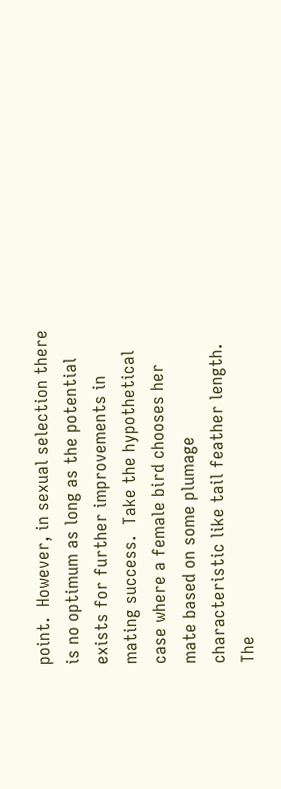point.  However, in sexual selection there is no optimum as long as the potential exists for further improvements in mating success.  Take the hypothetical case where a female bird chooses her mate based on some plumage characteristic like tail feather length.  The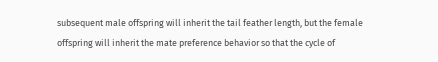subsequent male offspring will inherit the tail feather length, but the female offspring will inherit the mate preference behavior so that the cycle of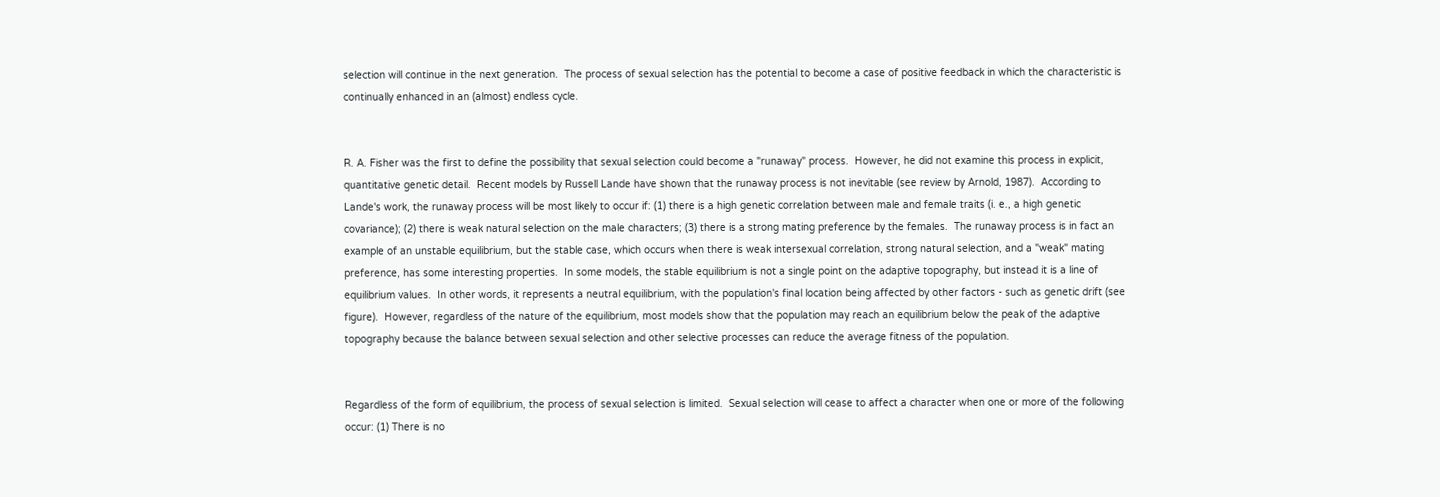selection will continue in the next generation.  The process of sexual selection has the potential to become a case of positive feedback in which the characteristic is continually enhanced in an (almost) endless cycle.


R. A. Fisher was the first to define the possibility that sexual selection could become a "runaway" process.  However, he did not examine this process in explicit, quantitative genetic detail.  Recent models by Russell Lande have shown that the runaway process is not inevitable (see review by Arnold, 1987).  According to Lande's work, the runaway process will be most likely to occur if: (1) there is a high genetic correlation between male and female traits (i. e., a high genetic covariance); (2) there is weak natural selection on the male characters; (3) there is a strong mating preference by the females.  The runaway process is in fact an example of an unstable equilibrium, but the stable case, which occurs when there is weak intersexual correlation, strong natural selection, and a "weak" mating preference, has some interesting properties.  In some models, the stable equilibrium is not a single point on the adaptive topography, but instead it is a line of equilibrium values.  In other words, it represents a neutral equilibrium, with the population's final location being affected by other factors - such as genetic drift (see figure).  However, regardless of the nature of the equilibrium, most models show that the population may reach an equilibrium below the peak of the adaptive topography because the balance between sexual selection and other selective processes can reduce the average fitness of the population.


Regardless of the form of equilibrium, the process of sexual selection is limited.  Sexual selection will cease to affect a character when one or more of the following occur: (1) There is no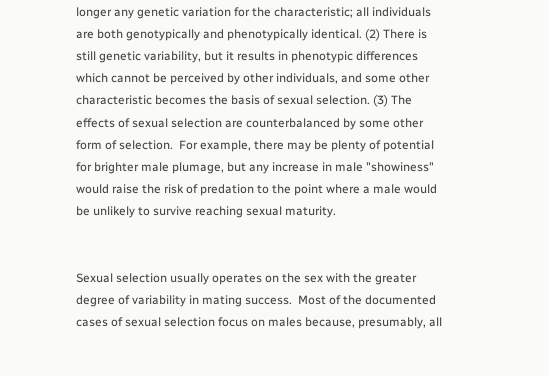longer any genetic variation for the characteristic; all individuals are both genotypically and phenotypically identical. (2) There is still genetic variability, but it results in phenotypic differences which cannot be perceived by other individuals, and some other characteristic becomes the basis of sexual selection. (3) The effects of sexual selection are counterbalanced by some other form of selection.  For example, there may be plenty of potential for brighter male plumage, but any increase in male "showiness" would raise the risk of predation to the point where a male would be unlikely to survive reaching sexual maturity.


Sexual selection usually operates on the sex with the greater degree of variability in mating success.  Most of the documented cases of sexual selection focus on males because, presumably, all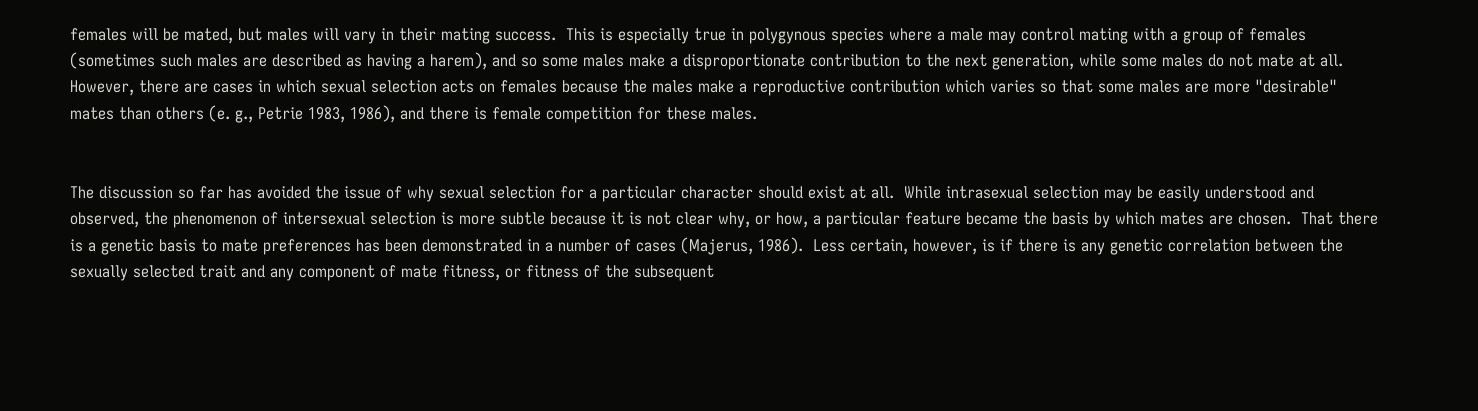females will be mated, but males will vary in their mating success.  This is especially true in polygynous species where a male may control mating with a group of females (sometimes such males are described as having a harem), and so some males make a disproportionate contribution to the next generation, while some males do not mate at all.  However, there are cases in which sexual selection acts on females because the males make a reproductive contribution which varies so that some males are more "desirable" mates than others (e. g., Petrie 1983, 1986), and there is female competition for these males.


The discussion so far has avoided the issue of why sexual selection for a particular character should exist at all.  While intrasexual selection may be easily understood and observed, the phenomenon of intersexual selection is more subtle because it is not clear why, or how, a particular feature became the basis by which mates are chosen.  That there is a genetic basis to mate preferences has been demonstrated in a number of cases (Majerus, 1986).  Less certain, however, is if there is any genetic correlation between the sexually selected trait and any component of mate fitness, or fitness of the subsequent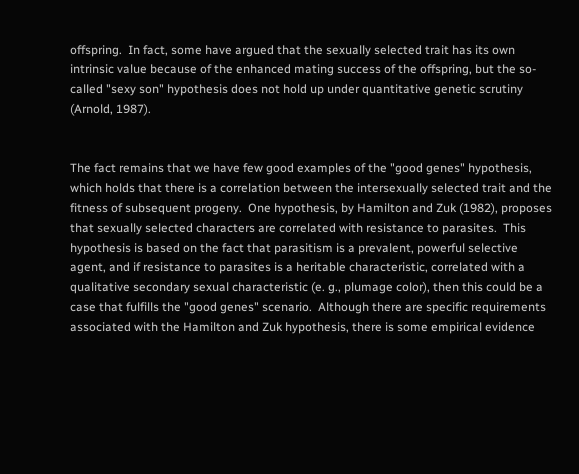offspring.  In fact, some have argued that the sexually selected trait has its own intrinsic value because of the enhanced mating success of the offspring, but the so-called "sexy son" hypothesis does not hold up under quantitative genetic scrutiny (Arnold, 1987).


The fact remains that we have few good examples of the "good genes" hypothesis, which holds that there is a correlation between the intersexually selected trait and the fitness of subsequent progeny.  One hypothesis, by Hamilton and Zuk (1982), proposes that sexually selected characters are correlated with resistance to parasites.  This hypothesis is based on the fact that parasitism is a prevalent, powerful selective agent, and if resistance to parasites is a heritable characteristic, correlated with a qualitative secondary sexual characteristic (e. g., plumage color), then this could be a case that fulfills the "good genes" scenario.  Although there are specific requirements associated with the Hamilton and Zuk hypothesis, there is some empirical evidence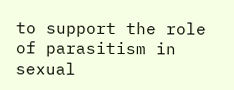to support the role of parasitism in sexual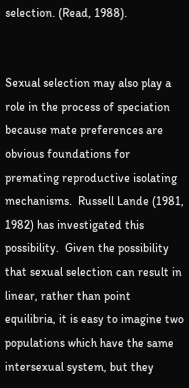selection. (Read, 1988).


Sexual selection may also play a role in the process of speciation because mate preferences are obvious foundations for premating reproductive isolating mechanisms.  Russell Lande (1981, 1982) has investigated this possibility.  Given the possibility that sexual selection can result in linear, rather than point equilibria, it is easy to imagine two populations which have the same intersexual system, but they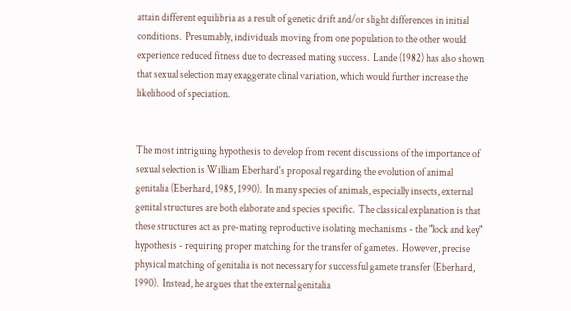attain different equilibria as a result of genetic drift and/or slight differences in initial conditions.  Presumably, individuals moving from one population to the other would experience reduced fitness due to decreased mating success.  Lande (1982) has also shown that sexual selection may exaggerate clinal variation, which would further increase the likelihood of speciation.


The most intriguing hypothesis to develop from recent discussions of the importance of sexual selection is William Eberhard's proposal regarding the evolution of animal genitalia (Eberhard, 1985, 1990).  In many species of animals, especially insects, external genital structures are both elaborate and species specific.  The classical explanation is that these structures act as pre-mating reproductive isolating mechanisms - the "lock and key" hypothesis - requiring proper matching for the transfer of gametes.  However, precise physical matching of genitalia is not necessary for successful gamete transfer (Eberhard, 1990).  Instead, he argues that the external genitalia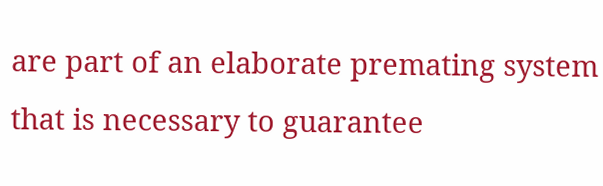are part of an elaborate premating system that is necessary to guarantee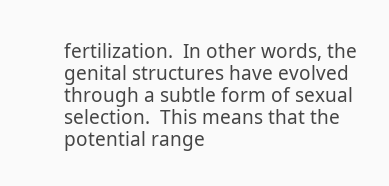fertilization.  In other words, the genital structures have evolved through a subtle form of sexual selection.  This means that the potential range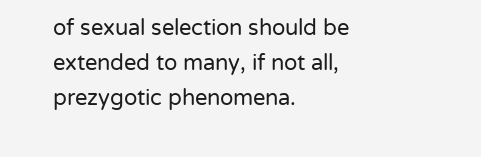of sexual selection should be extended to many, if not all, prezygotic phenomena.